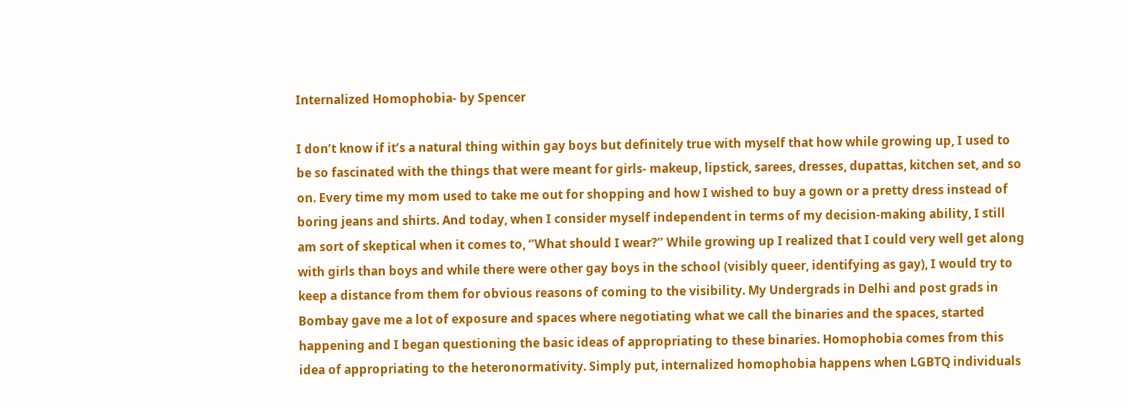Internalized Homophobia- by Spencer

I don’t know if it’s a natural thing within gay boys but definitely true with myself that how while growing up, I used to be so fascinated with the things that were meant for girls- makeup, lipstick, sarees, dresses, dupattas, kitchen set, and so on. Every time my mom used to take me out for shopping and how I wished to buy a gown or a pretty dress instead of boring jeans and shirts. And today, when I consider myself independent in terms of my decision-making ability, I still am sort of skeptical when it comes to, ‘’What should I wear?’’ While growing up I realized that I could very well get along with girls than boys and while there were other gay boys in the school (visibly queer, identifying as gay), I would try to keep a distance from them for obvious reasons of coming to the visibility. My Undergrads in Delhi and post grads in Bombay gave me a lot of exposure and spaces where negotiating what we call the binaries and the spaces, started happening and I began questioning the basic ideas of appropriating to these binaries. Homophobia comes from this idea of appropriating to the heteronormativity. Simply put, internalized homophobia happens when LGBTQ individuals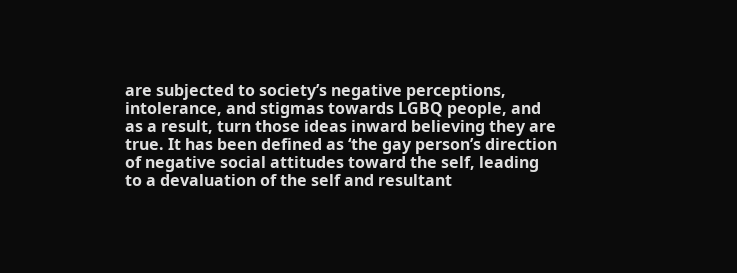are subjected to society’s negative perceptions, intolerance, and stigmas towards LGBQ people, and as a result, turn those ideas inward believing they are true. It has been defined as ‘the gay person’s direction of negative social attitudes toward the self, leading to a devaluation of the self and resultant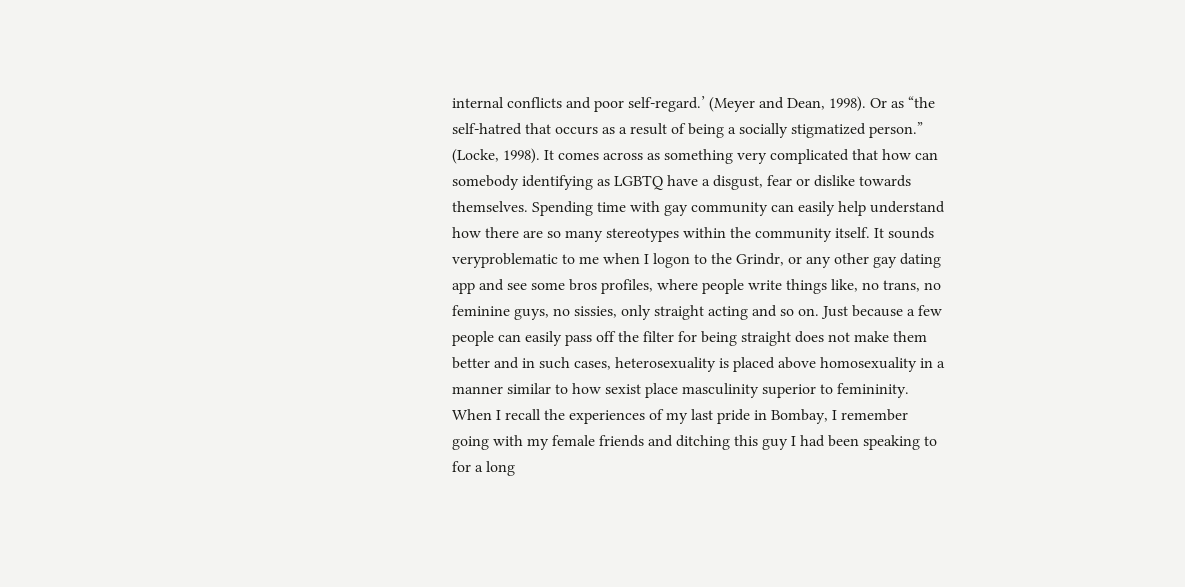internal conflicts and poor self-regard.’ (Meyer and Dean, 1998). Or as “the self-hatred that occurs as a result of being a socially stigmatized person.” (Locke, 1998). It comes across as something very complicated that how can somebody identifying as LGBTQ have a disgust, fear or dislike towards themselves. Spending time with gay community can easily help understand how there are so many stereotypes within the community itself. It sounds veryproblematic to me when I logon to the Grindr, or any other gay dating app and see some bros profiles, where people write things like, no trans, no feminine guys, no sissies, only straight acting and so on. Just because a few people can easily pass off the filter for being straight does not make them better and in such cases, heterosexuality is placed above homosexuality in a manner similar to how sexist place masculinity superior to femininity. When I recall the experiences of my last pride in Bombay, I remember going with my female friends and ditching this guy I had been speaking to for a long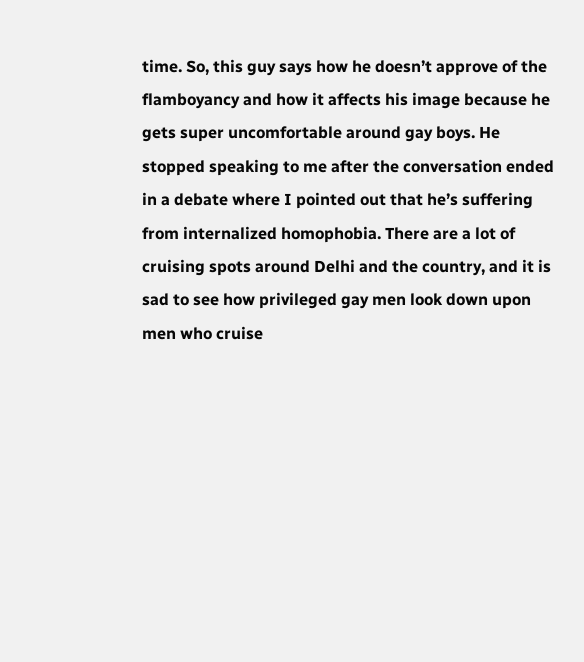time. So, this guy says how he doesn’t approve of the flamboyancy and how it affects his image because he gets super uncomfortable around gay boys. He stopped speaking to me after the conversation ended in a debate where I pointed out that he’s suffering from internalized homophobia. There are a lot of cruising spots around Delhi and the country, and it is sad to see how privileged gay men look down upon men who cruise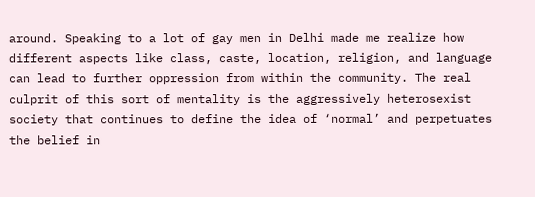around. Speaking to a lot of gay men in Delhi made me realize how different aspects like class, caste, location, religion, and language can lead to further oppression from within the community. The real culprit of this sort of mentality is the aggressively heterosexist society that continues to define the idea of ‘normal’ and perpetuates the belief in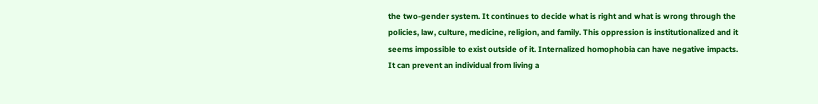the two-gender system. It continues to decide what is right and what is wrong through the policies, law, culture, medicine, religion, and family. This oppression is institutionalized and it seems impossible to exist outside of it. Internalized homophobia can have negative impacts. It can prevent an individual from living a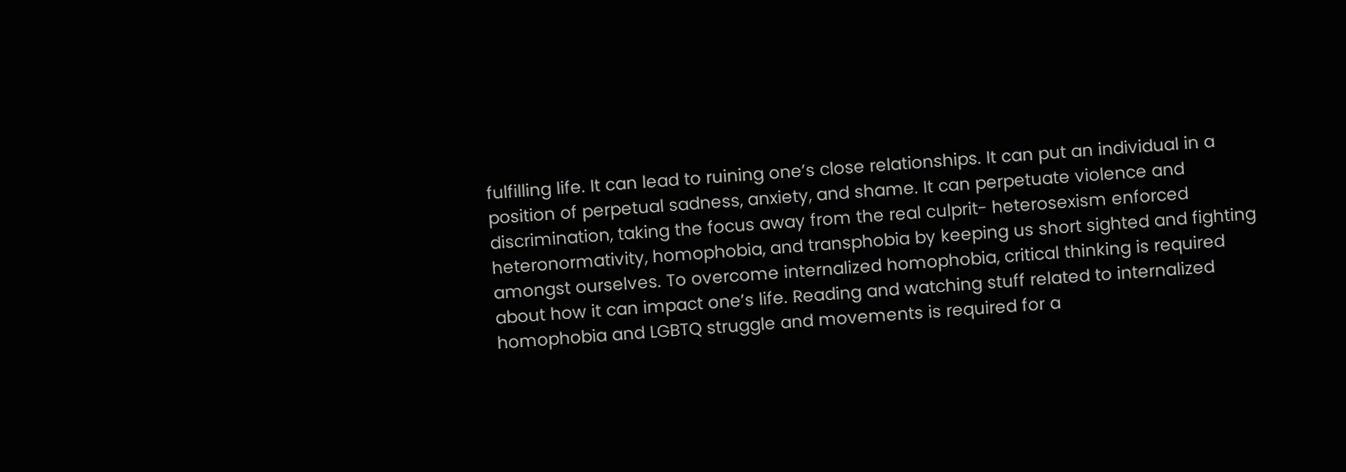fulfilling life. It can lead to ruining one’s close relationships. It can put an individual in a position of perpetual sadness, anxiety, and shame. It can perpetuate violence and discrimination, taking the focus away from the real culprit- heterosexism enforced heteronormativity, homophobia, and transphobia by keeping us short sighted and fighting amongst ourselves. To overcome internalized homophobia, critical thinking is required about how it can impact one’s life. Reading and watching stuff related to internalized homophobia and LGBTQ struggle and movements is required for a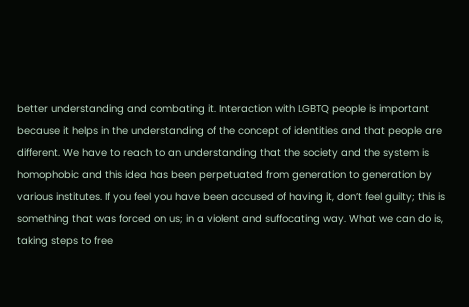better understanding and combating it. Interaction with LGBTQ people is important because it helps in the understanding of the concept of identities and that people are different. We have to reach to an understanding that the society and the system is homophobic and this idea has been perpetuated from generation to generation by various institutes. If you feel you have been accused of having it, don’t feel guilty; this is something that was forced on us; in a violent and suffocating way. What we can do is, taking steps to free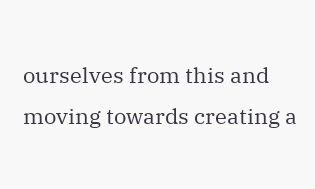ourselves from this and moving towards creating a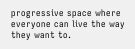progressive space where everyone can live the way they want to.